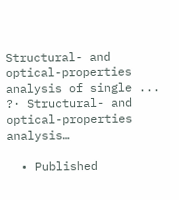Structural- and optical-properties analysis of single ... ?· Structural- and optical-properties analysis…

  • Published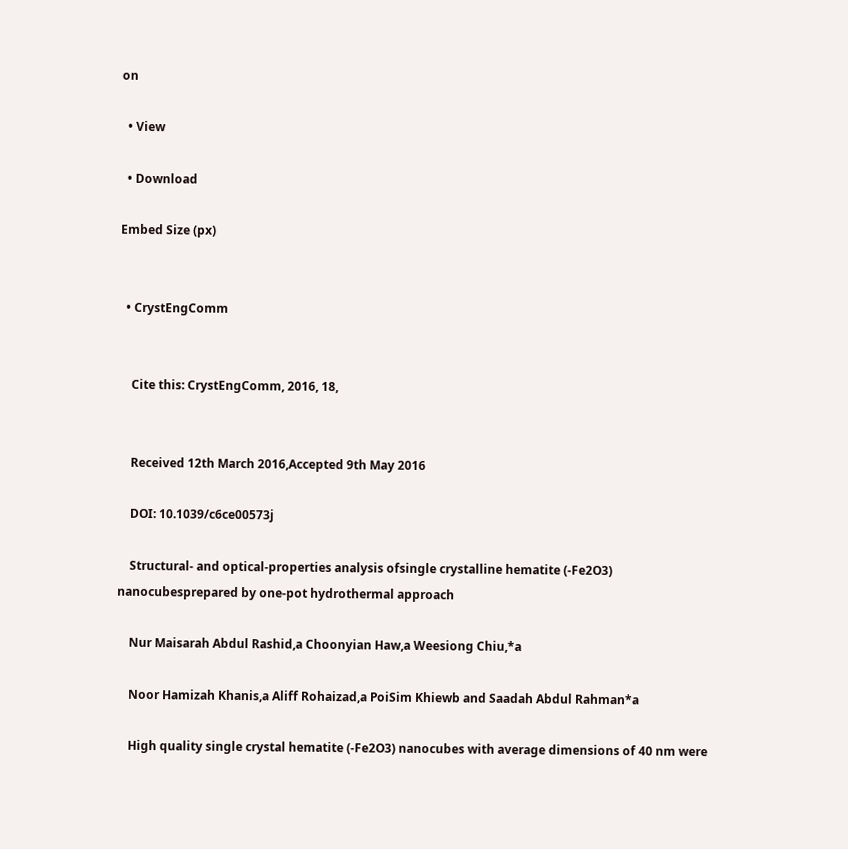on

  • View

  • Download

Embed Size (px)


  • CrystEngComm


    Cite this: CrystEngComm, 2016, 18,


    Received 12th March 2016,Accepted 9th May 2016

    DOI: 10.1039/c6ce00573j

    Structural- and optical-properties analysis ofsingle crystalline hematite (-Fe2O3) nanocubesprepared by one-pot hydrothermal approach

    Nur Maisarah Abdul Rashid,a Choonyian Haw,a Weesiong Chiu,*a

    Noor Hamizah Khanis,a Aliff Rohaizad,a PoiSim Khiewb and Saadah Abdul Rahman*a

    High quality single crystal hematite (-Fe2O3) nanocubes with average dimensions of 40 nm were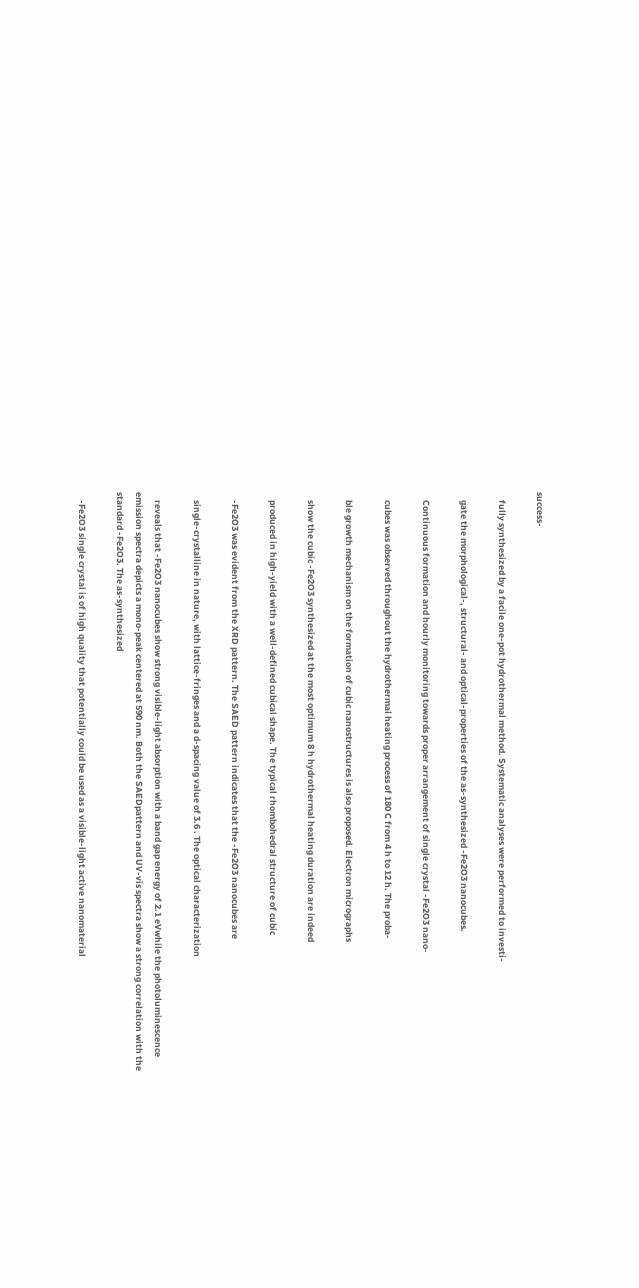success-

    fully synthesized by a facile one-pot hydrothermal method. Systematic analyses were performed to investi-

    gate the morphological-, structural- and optical-properties of the as-synthesized -Fe2O3 nanocubes.

    Continuous formation and hourly monitoring towards proper arrangement of single crystal -Fe2O3 nano-

    cubes was observed throughout the hydrothermal heating process of 180 C from 4 h to 12 h. The proba-

    ble growth mechanism on the formation of cubic nanostructures is also proposed. Electron micrographs

    show the cubic -Fe2O3 synthesized at the most optimum 8 h hydrothermal heating duration are indeed

    produced in high-yield with a well-defined cubical shape. The typical rhombohedral structure of cubic

    -Fe2O3 was evident from the XRD pattern. The SAED pattern indicates that the -Fe2O3 nanocubes are

    single-crystalline in nature, with lattice-fringes and a d-spacing value of 3.6 . The optical characterization

    reveals that -Fe2O3 nanocubes show strong visible-light absorption with a band gap energy of 2.1 eVwhile the photoluminescence emission spectra depicts a mono-peak centered at 590 nm. Both the SAEDpattern and UV-vis spectra show a strong correlation with the standard -Fe2O3. The as-synthesized

    -Fe2O3 single crystal is of high quality that potentially could be used as a visible-light active nanomaterial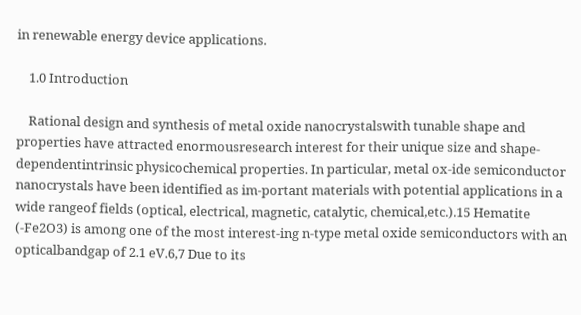in renewable energy device applications.

    1.0 Introduction

    Rational design and synthesis of metal oxide nanocrystalswith tunable shape and properties have attracted enormousresearch interest for their unique size and shape-dependentintrinsic physicochemical properties. In particular, metal ox-ide semiconductor nanocrystals have been identified as im-portant materials with potential applications in a wide rangeof fields (optical, electrical, magnetic, catalytic, chemical,etc.).15 Hematite (-Fe2O3) is among one of the most interest-ing n-type metal oxide semiconductors with an opticalbandgap of 2.1 eV.6,7 Due to its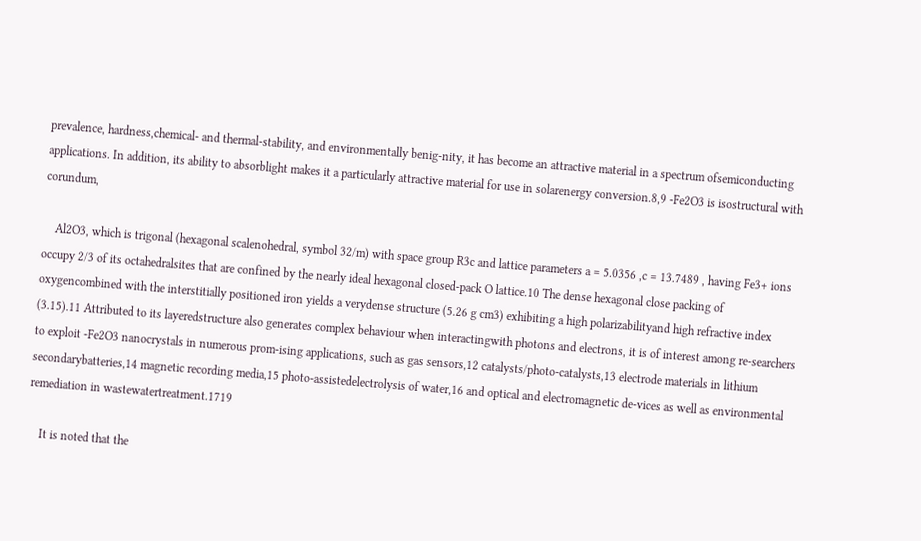prevalence, hardness,chemical- and thermal-stability, and environmentally benig-nity, it has become an attractive material in a spectrum ofsemiconducting applications. In addition, its ability to absorblight makes it a particularly attractive material for use in solarenergy conversion.8,9 -Fe2O3 is isostructural with corundum,

    Al2O3, which is trigonal (hexagonal scalenohedral, symbol 32/m) with space group R3c and lattice parameters a = 5.0356 ,c = 13.7489 , having Fe3+ ions occupy 2/3 of its octahedralsites that are confined by the nearly ideal hexagonal closed-pack O lattice.10 The dense hexagonal close packing of oxygencombined with the interstitially positioned iron yields a verydense structure (5.26 g cm3) exhibiting a high polarizabilityand high refractive index (3.15).11 Attributed to its layeredstructure also generates complex behaviour when interactingwith photons and electrons, it is of interest among re-searchers to exploit -Fe2O3 nanocrystals in numerous prom-ising applications, such as gas sensors,12 catalysts/photo-catalysts,13 electrode materials in lithium secondarybatteries,14 magnetic recording media,15 photo-assistedelectrolysis of water,16 and optical and electromagnetic de-vices as well as environmental remediation in wastewatertreatment.1719

    It is noted that the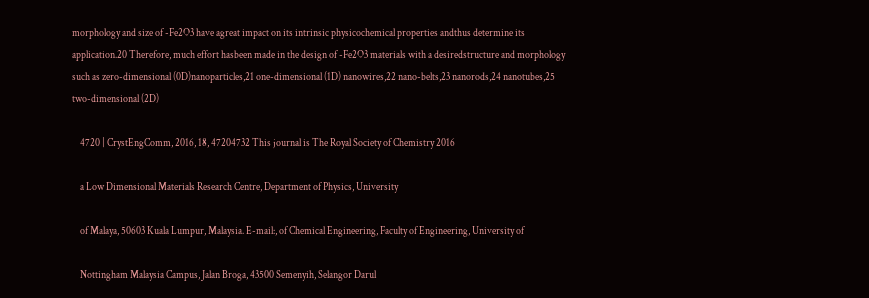morphology and size of -Fe2O3 have agreat impact on its intrinsic physicochemical properties andthus determine its application.20 Therefore, much effort hasbeen made in the design of -Fe2O3 materials with a desiredstructure and morphology such as zero-dimensional (0D)nanoparticles,21 one-dimensional (1D) nanowires,22 nano-belts,23 nanorods,24 nanotubes,25 two-dimensional (2D)

    4720 | CrystEngComm, 2016, 18, 47204732 This journal is The Royal Society of Chemistry 2016

    a Low Dimensional Materials Research Centre, Department of Physics, University

    of Malaya, 50603 Kuala Lumpur, Malaysia. E-mail:, of Chemical Engineering, Faculty of Engineering, University of

    Nottingham Malaysia Campus, Jalan Broga, 43500 Semenyih, Selangor Darul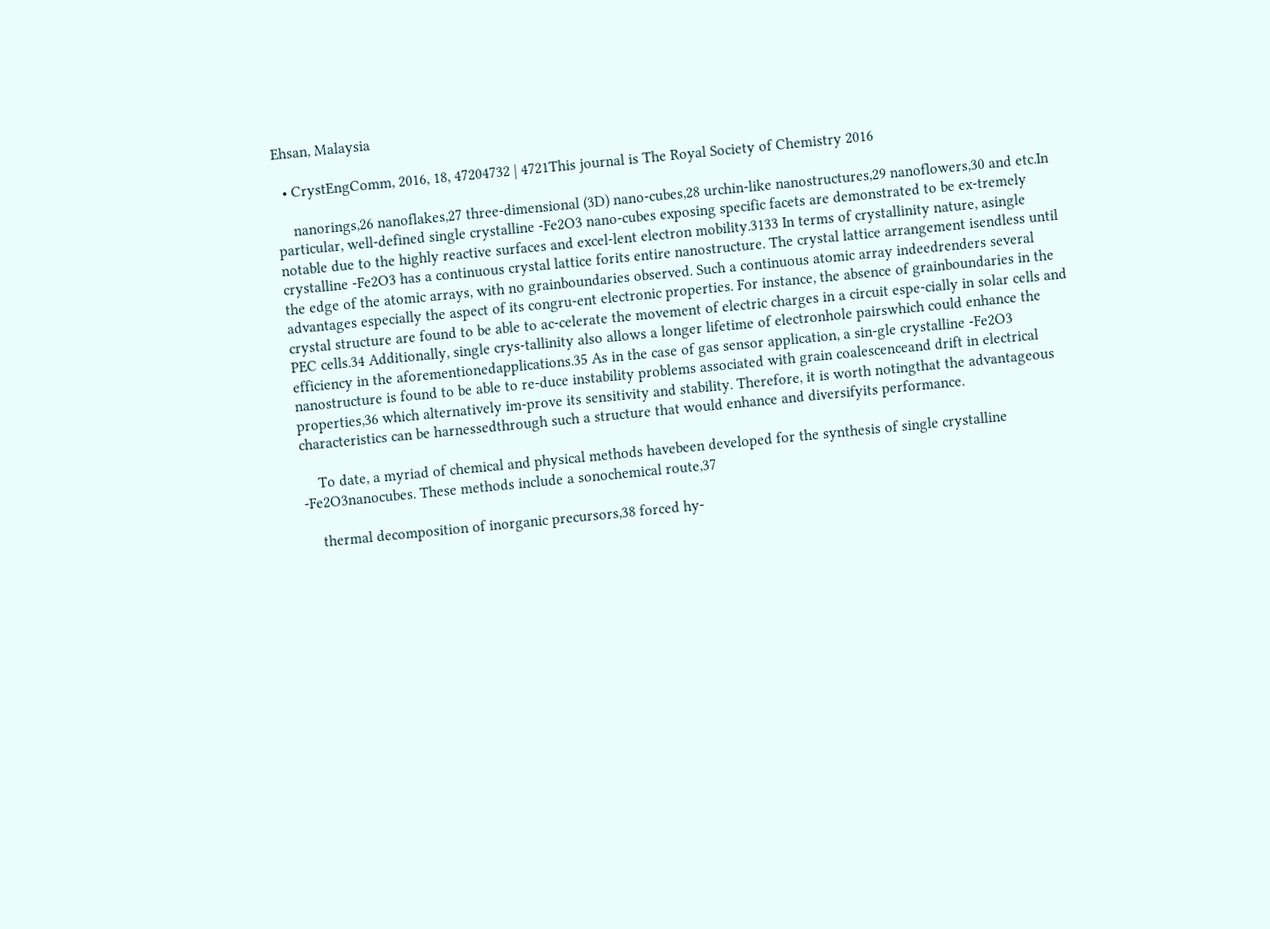Ehsan, Malaysia

  • CrystEngComm, 2016, 18, 47204732 | 4721This journal is The Royal Society of Chemistry 2016

    nanorings,26 nanoflakes,27 three-dimensional (3D) nano-cubes,28 urchin-like nanostructures,29 nanoflowers,30 and etc.In particular, well-defined single crystalline -Fe2O3 nano-cubes exposing specific facets are demonstrated to be ex-tremely notable due to the highly reactive surfaces and excel-lent electron mobility.3133 In terms of crystallinity nature, asingle crystalline -Fe2O3 has a continuous crystal lattice forits entire nanostructure. The crystal lattice arrangement isendless until the edge of the atomic arrays, with no grainboundaries observed. Such a continuous atomic array indeedrenders several advantages especially the aspect of its congru-ent electronic properties. For instance, the absence of grainboundaries in the crystal structure are found to be able to ac-celerate the movement of electric charges in a circuit espe-cially in solar cells and PEC cells.34 Additionally, single crys-tallinity also allows a longer lifetime of electronhole pairswhich could enhance the efficiency in the aforementionedapplications.35 As in the case of gas sensor application, a sin-gle crystalline -Fe2O3 nanostructure is found to be able to re-duce instability problems associated with grain coalescenceand drift in electrical properties,36 which alternatively im-prove its sensitivity and stability. Therefore, it is worth notingthat the advantageous characteristics can be harnessedthrough such a structure that would enhance and diversifyits performance.

    To date, a myriad of chemical and physical methods havebeen developed for the synthesis of single crystalline -Fe2O3nanocubes. These methods include a sonochemical route,37

    thermal decomposition of inorganic precursors,38 forced hy-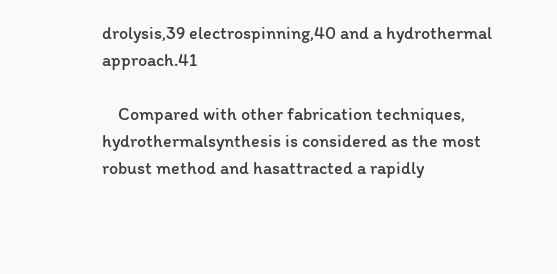drolysis,39 electrospinning,40 and a hydrothermal approach.41

    Compared with other fabrication techniques, hydrothermalsynthesis is considered as the most robust method and hasattracted a rapidly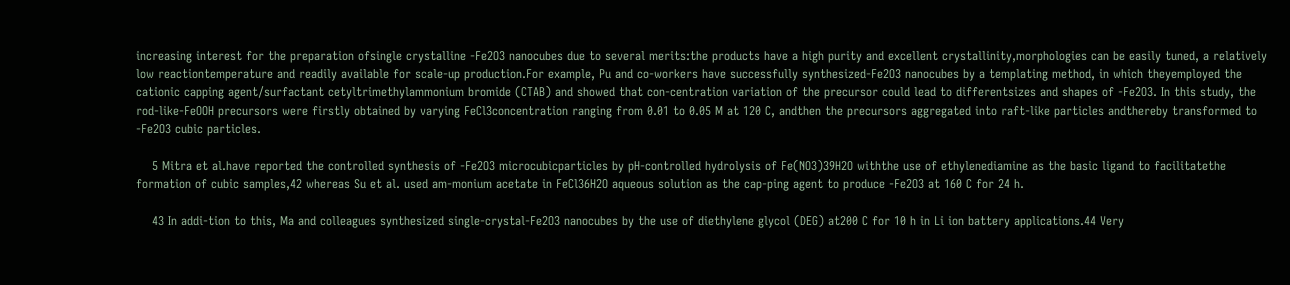increasing interest for the preparation ofsingle crystalline -Fe2O3 nanocubes due to several merits:the products have a high purity and excellent crystallinity,morphologies can be easily tuned, a relatively low reactiontemperature and readily available for scale-up production.For example, Pu and co-workers have successfully synthesized-Fe2O3 nanocubes by a templating method, in which theyemployed the cationic capping agent/surfactant cetyltrimethylammonium bromide (CTAB) and showed that con-centration variation of the precursor could lead to differentsizes and shapes of -Fe2O3. In this study, the rod-like-FeOOH precursors were firstly obtained by varying FeCl3concentration ranging from 0.01 to 0.05 M at 120 C, andthen the precursors aggregated into raft-like particles andthereby transformed to -Fe2O3 cubic particles.

    5 Mitra et al.have reported the controlled synthesis of -Fe2O3 microcubicparticles by pH-controlled hydrolysis of Fe(NO3)39H2O withthe use of ethylenediamine as the basic ligand to facilitatethe formation of cubic samples,42 whereas Su et al. used am-monium acetate in FeCl36H2O aqueous solution as the cap-ping agent to produce -Fe2O3 at 160 C for 24 h.

    43 In addi-tion to this, Ma and colleagues synthesized single-crystal-Fe2O3 nanocubes by the use of diethylene glycol (DEG) at200 C for 10 h in Li ion battery applications.44 Very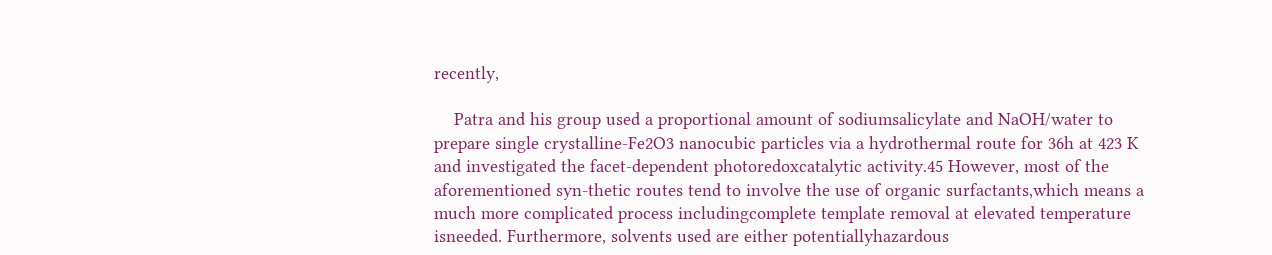recently,

    Patra and his group used a proportional amount of sodiumsalicylate and NaOH/water to prepare single crystalline-Fe2O3 nanocubic particles via a hydrothermal route for 36h at 423 K and investigated the facet-dependent photoredoxcatalytic activity.45 However, most of the aforementioned syn-thetic routes tend to involve the use of organic surfactants,which means a much more complicated process includingcomplete template removal at elevated temperature isneeded. Furthermore, solvents used are either potentiallyhazardous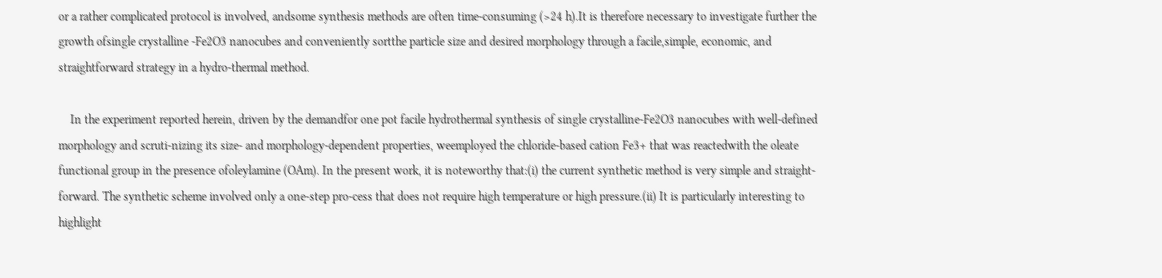or a rather complicated protocol is involved, andsome synthesis methods are often time-consuming (>24 h).It is therefore necessary to investigate further the growth ofsingle crystalline -Fe2O3 nanocubes and conveniently sortthe particle size and desired morphology through a facile,simple, economic, and straightforward strategy in a hydro-thermal method.

    In the experiment reported herein, driven by the demandfor one pot facile hydrothermal synthesis of single crystalline-Fe2O3 nanocubes with well-defined morphology and scruti-nizing its size- and morphology-dependent properties, weemployed the chloride-based cation Fe3+ that was reactedwith the oleate functional group in the presence ofoleylamine (OAm). In the present work, it is noteworthy that:(i) the current synthetic method is very simple and straight-forward. The synthetic scheme involved only a one-step pro-cess that does not require high temperature or high pressure.(ii) It is particularly interesting to highlight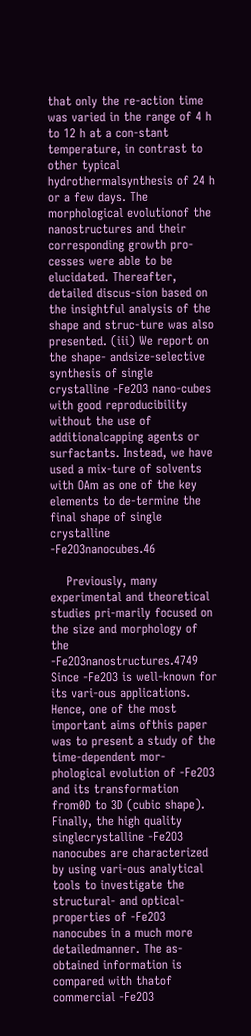that only the re-action time was varied in the range of 4 h to 12 h at a con-stant temperature, in contrast to other typical hydrothermalsynthesis of 24 h or a few days. The morphological evolutionof the nanostructures and their corresponding growth pro-cesses were able to be elucidated. Thereafter, detailed discus-sion based on the insightful analysis of the shape and struc-ture was also presented. (iii) We report on the shape- andsize-selective synthesis of single crystalline -Fe2O3 nano-cubes with good reproducibility without the use of additionalcapping agents or surfactants. Instead, we have used a mix-ture of solvents with OAm as one of the key elements to de-termine the final shape of single crystalline -Fe2O3nanocubes.46

    Previously, many experimental and theoretical studies pri-marily focused on the size and morphology of the -Fe2O3nanostructures.4749 Since -Fe2O3 is well-known for its vari-ous applications. Hence, one of the most important aims ofthis paper was to present a study of the time-dependent mor-phological evolution of -Fe2O3 and its transformation from0D to 3D (cubic shape). Finally, the high quality singlecrystalline -Fe2O3 nanocubes are characterized by using vari-ous analytical tools to investigate the structural- and optical-properties of -Fe2O3 nanocubes in a much more detailedmanner. The as-obtained information is compared with thatof commercial -Fe2O3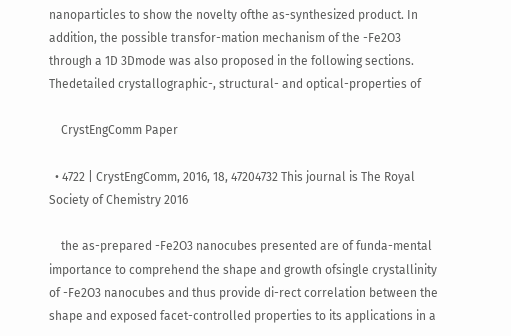nanoparticles to show the novelty ofthe as-synthesized product. In addition, the possible transfor-mation mechanism of the -Fe2O3 through a 1D 3Dmode was also proposed in the following sections. Thedetailed crystallographic-, structural- and optical-properties of

    CrystEngComm Paper

  • 4722 | CrystEngComm, 2016, 18, 47204732 This journal is The Royal Society of Chemistry 2016

    the as-prepared -Fe2O3 nanocubes presented are of funda-mental importance to comprehend the shape and growth ofsingle crystallinity of -Fe2O3 nanocubes and thus provide di-rect correlation between the shape and exposed facet-controlled properties to its applications in a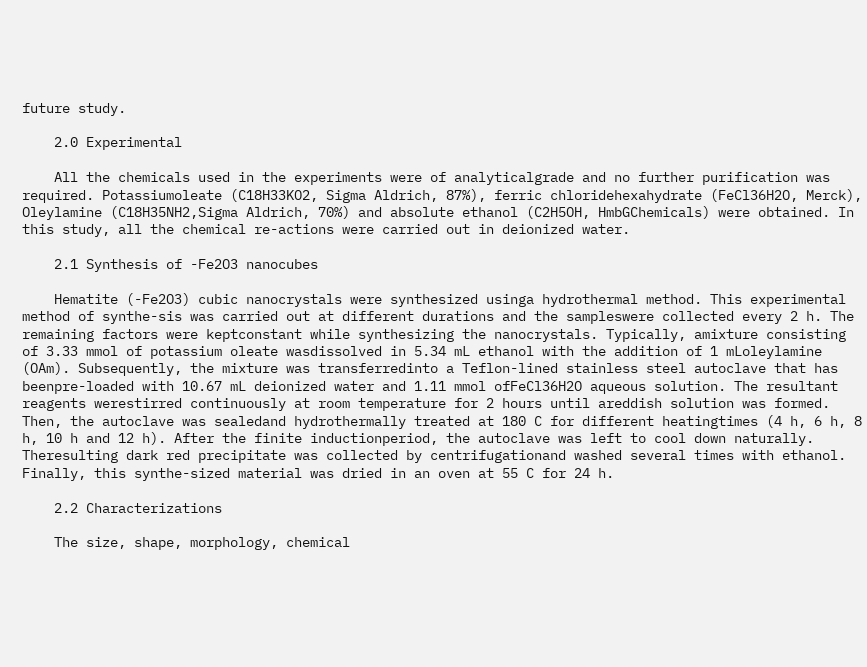future study.

    2.0 Experimental

    All the chemicals used in the experiments were of analyticalgrade and no further purification was required. Potassiumoleate (C18H33KO2, Sigma Aldrich, 87%), ferric chloridehexahydrate (FeCl36H2O, Merck), Oleylamine (C18H35NH2,Sigma Aldrich, 70%) and absolute ethanol (C2H5OH, HmbGChemicals) were obtained. In this study, all the chemical re-actions were carried out in deionized water.

    2.1 Synthesis of -Fe2O3 nanocubes

    Hematite (-Fe2O3) cubic nanocrystals were synthesized usinga hydrothermal method. This experimental method of synthe-sis was carried out at different durations and the sampleswere collected every 2 h. The remaining factors were keptconstant while synthesizing the nanocrystals. Typically, amixture consisting of 3.33 mmol of potassium oleate wasdissolved in 5.34 mL ethanol with the addition of 1 mLoleylamine (OAm). Subsequently, the mixture was transferredinto a Teflon-lined stainless steel autoclave that has beenpre-loaded with 10.67 mL deionized water and 1.11 mmol ofFeCl36H2O aqueous solution. The resultant reagents werestirred continuously at room temperature for 2 hours until areddish solution was formed. Then, the autoclave was sealedand hydrothermally treated at 180 C for different heatingtimes (4 h, 6 h, 8 h, 10 h and 12 h). After the finite inductionperiod, the autoclave was left to cool down naturally. Theresulting dark red precipitate was collected by centrifugationand washed several times with ethanol. Finally, this synthe-sized material was dried in an oven at 55 C for 24 h.

    2.2 Characterizations

    The size, shape, morphology, chemical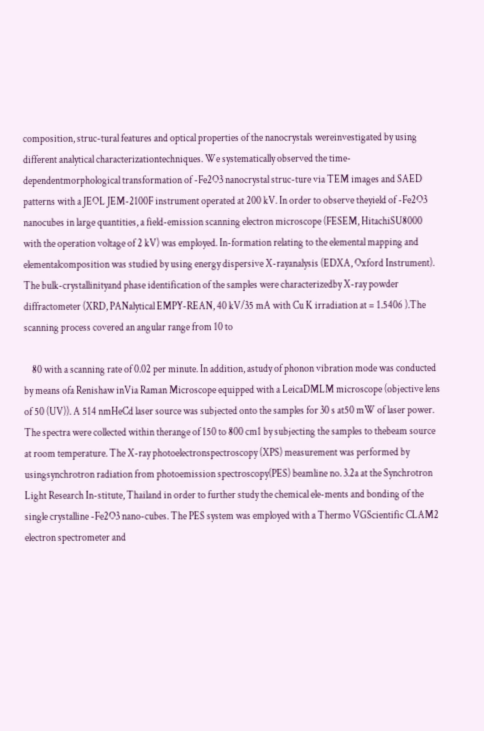composition, struc-tural features and optical properties of the nanocrystals wereinvestigated by using different analytical characterizationtechniques. We systematically observed the time-dependentmorphological transformation of -Fe2O3 nanocrystal struc-ture via TEM images and SAED patterns with a JEOL JEM-2100F instrument operated at 200 kV. In order to observe theyield of -Fe2O3 nanocubes in large quantities, a field-emission scanning electron microscope (FESEM, HitachiSU8000 with the operation voltage of 2 kV) was employed. In-formation relating to the elemental mapping and elementalcomposition was studied by using energy dispersive X-rayanalysis (EDXA, Oxford Instrument). The bulk-crystallinityand phase identification of the samples were characterizedby X-ray powder diffractometer (XRD, PANalytical EMPY-REAN, 40 kV/35 mA with Cu K irradiation at = 1.5406 ).The scanning process covered an angular range from 10 to

    80 with a scanning rate of 0.02 per minute. In addition, astudy of phonon vibration mode was conducted by means ofa Renishaw inVia Raman Microscope equipped with a LeicaDMLM microscope (objective lens of 50 (UV)). A 514 nmHeCd laser source was subjected onto the samples for 30 s at50 mW of laser power. The spectra were collected within therange of 150 to 800 cm1 by subjecting the samples to thebeam source at room temperature. The X-ray photoelectronspectroscopy (XPS) measurement was performed by usingsynchrotron radiation from photoemission spectroscopy(PES) beamline no. 3.2a at the Synchrotron Light Research In-stitute, Thailand in order to further study the chemical ele-ments and bonding of the single crystalline -Fe2O3 nano-cubes. The PES system was employed with a Thermo VGScientific CLAM2 electron spectrometer and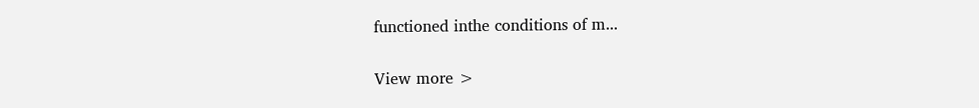functioned inthe conditions of m...


View more >